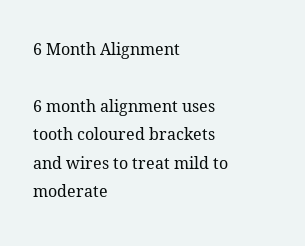6 Month Alignment

6 month alignment uses tooth coloured brackets and wires to treat mild to moderate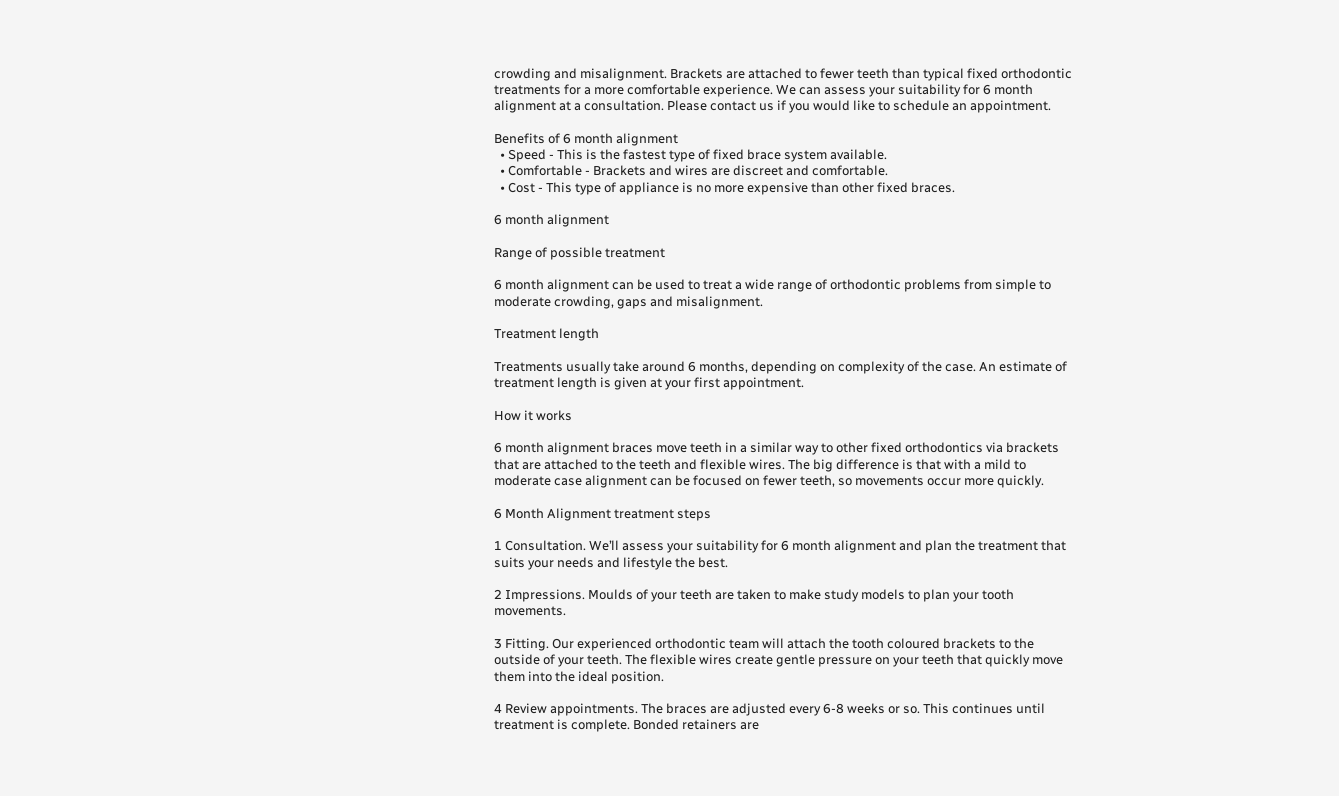crowding and misalignment. Brackets are attached to fewer teeth than typical fixed orthodontic treatments for a more comfortable experience. We can assess your suitability for 6 month alignment at a consultation. Please contact us if you would like to schedule an appointment.

Benefits of 6 month alignment
  • Speed - This is the fastest type of fixed brace system available.
  • Comfortable - Brackets and wires are discreet and comfortable.
  • Cost - This type of appliance is no more expensive than other fixed braces.

6 month alignment

Range of possible treatment

6 month alignment can be used to treat a wide range of orthodontic problems from simple to moderate crowding, gaps and misalignment.

Treatment length

Treatments usually take around 6 months, depending on complexity of the case. An estimate of treatment length is given at your first appointment.

How it works

6 month alignment braces move teeth in a similar way to other fixed orthodontics via brackets that are attached to the teeth and flexible wires. The big difference is that with a mild to moderate case alignment can be focused on fewer teeth, so movements occur more quickly.

6 Month Alignment treatment steps

1 Consultation. We’ll assess your suitability for 6 month alignment and plan the treatment that suits your needs and lifestyle the best.

2 Impressions. Moulds of your teeth are taken to make study models to plan your tooth movements.

3 Fitting. Our experienced orthodontic team will attach the tooth coloured brackets to the outside of your teeth. The flexible wires create gentle pressure on your teeth that quickly move them into the ideal position.

4 Review appointments. The braces are adjusted every 6-8 weeks or so. This continues until treatment is complete. Bonded retainers are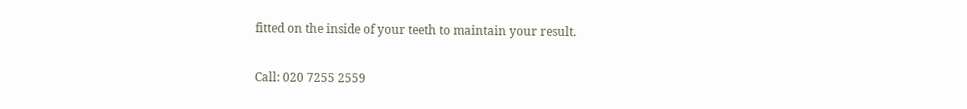fitted on the inside of your teeth to maintain your result.

Call: 020 7255 2559